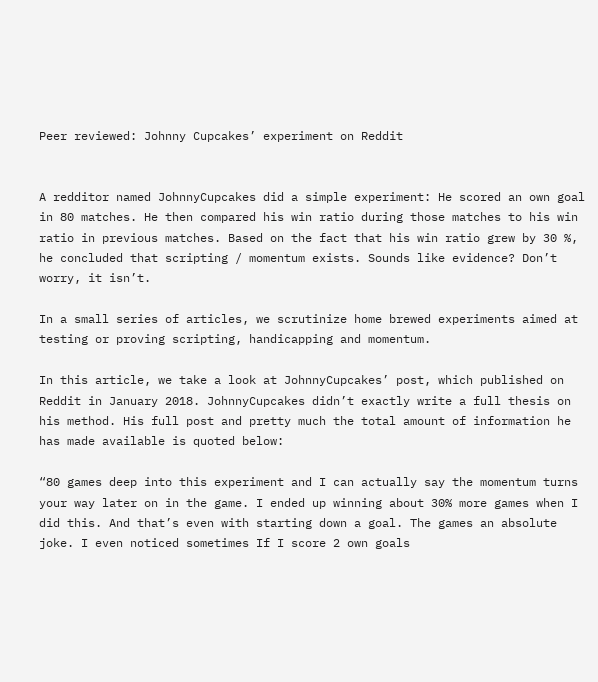Peer reviewed: Johnny Cupcakes’ experiment on Reddit


A redditor named JohnnyCupcakes did a simple experiment: He scored an own goal in 80 matches. He then compared his win ratio during those matches to his win ratio in previous matches. Based on the fact that his win ratio grew by 30 %, he concluded that scripting / momentum exists. Sounds like evidence? Don’t worry, it isn’t.

In a small series of articles, we scrutinize home brewed experiments aimed at testing or proving scripting, handicapping and momentum.

In this article, we take a look at JohnnyCupcakes’ post, which published on Reddit in January 2018. JohnnyCupcakes didn’t exactly write a full thesis on his method. His full post and pretty much the total amount of information he has made available is quoted below:

“80 games deep into this experiment and I can actually say the momentum turns your way later on in the game. I ended up winning about 30% more games when I did this. And that’s even with starting down a goal. The games an absolute joke. I even noticed sometimes If I score 2 own goals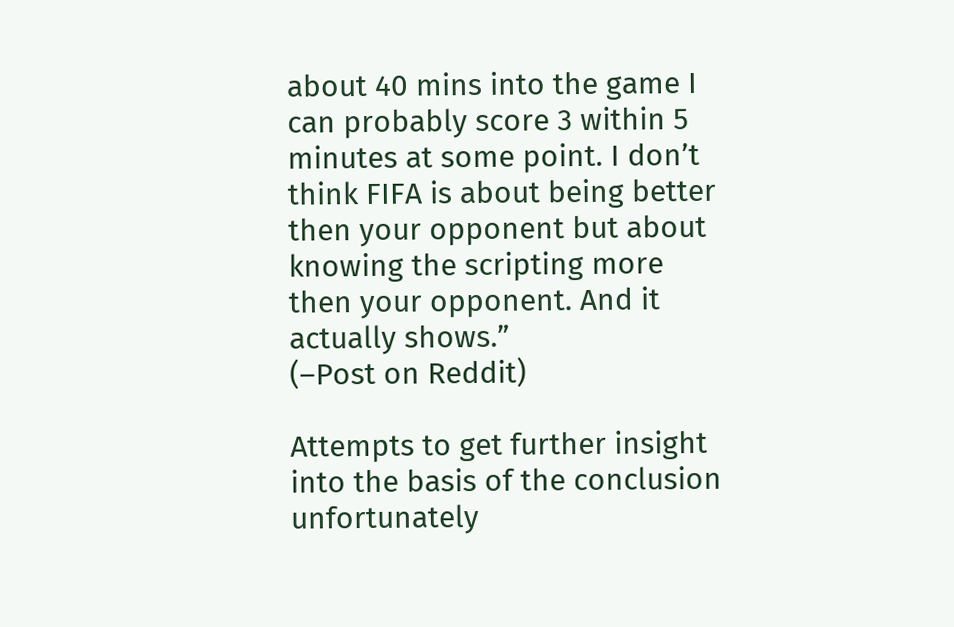about 40 mins into the game I can probably score 3 within 5 minutes at some point. I don’t think FIFA is about being better then your opponent but about knowing the scripting more then your opponent. And it actually shows.”
(–Post on Reddit)

Attempts to get further insight into the basis of the conclusion unfortunately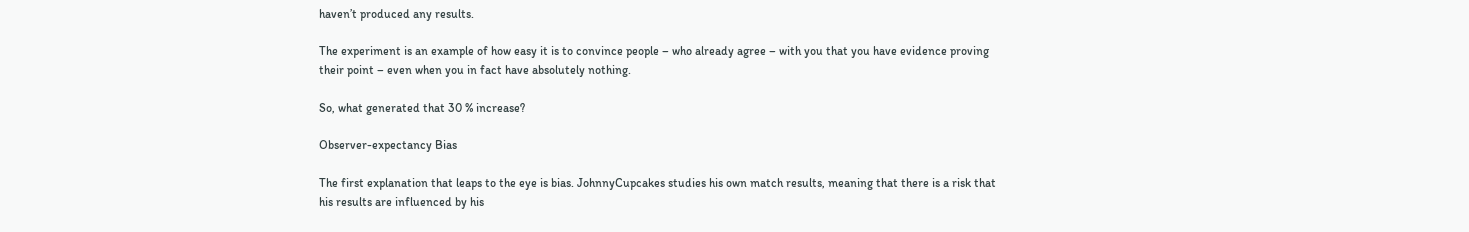haven’t produced any results.

The experiment is an example of how easy it is to convince people – who already agree – with you that you have evidence proving their point – even when you in fact have absolutely nothing.

So, what generated that 30 % increase?

Observer-expectancy Bias

The first explanation that leaps to the eye is bias. JohnnyCupcakes studies his own match results, meaning that there is a risk that his results are influenced by his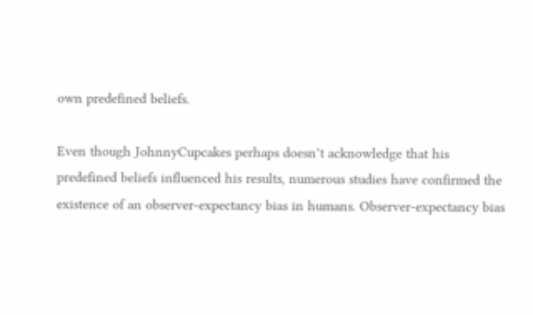own predefined beliefs.

Even though JohnnyCupcakes perhaps doesn’t acknowledge that his predefined beliefs influenced his results, numerous studies have confirmed the existence of an observer-expectancy bias in humans. Observer-expectancy bias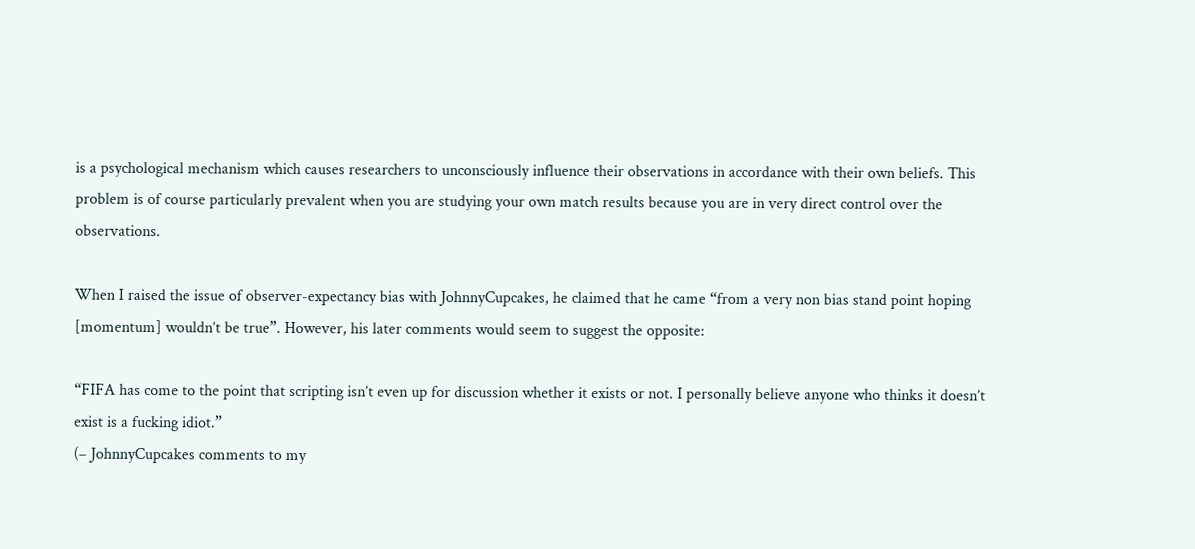is a psychological mechanism which causes researchers to unconsciously influence their observations in accordance with their own beliefs. This problem is of course particularly prevalent when you are studying your own match results because you are in very direct control over the observations.

When I raised the issue of observer-expectancy bias with JohnnyCupcakes, he claimed that he came “from a very non bias stand point hoping [momentum] wouldn’t be true”. However, his later comments would seem to suggest the opposite:

“FIFA has come to the point that scripting isn’t even up for discussion whether it exists or not. I personally believe anyone who thinks it doesn’t exist is a fucking idiot.”
(– JohnnyCupcakes comments to my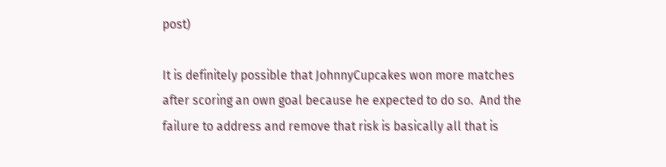post)

It is definitely possible that JohnnyCupcakes won more matches after scoring an own goal because he expected to do so.  And the failure to address and remove that risk is basically all that is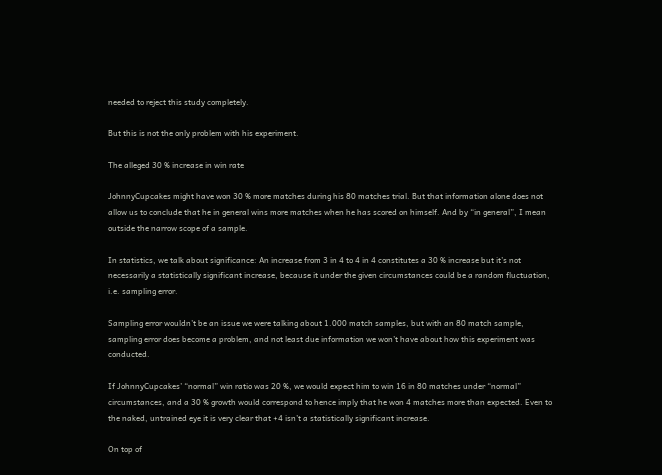needed to reject this study completely.

But this is not the only problem with his experiment.

The alleged 30 % increase in win rate

JohnnyCupcakes might have won 30 % more matches during his 80 matches trial. But that information alone does not allow us to conclude that he in general wins more matches when he has scored on himself. And by “in general”, I mean outside the narrow scope of a sample.

In statistics, we talk about significance: An increase from 3 in 4 to 4 in 4 constitutes a 30 % increase but it’s not necessarily a statistically significant increase, because it under the given circumstances could be a random fluctuation, i.e. sampling error.

Sampling error wouldn’t be an issue we were talking about 1.000 match samples, but with an 80 match sample, sampling error does become a problem, and not least due information we won’t have about how this experiment was conducted.

If JohnnyCupcakes’ “normal” win ratio was 20 %, we would expect him to win 16 in 80 matches under “normal” circumstances, and a 30 % growth would correspond to hence imply that he won 4 matches more than expected. Even to the naked, untrained eye it is very clear that +4 isn’t a statistically significant increase.

On top of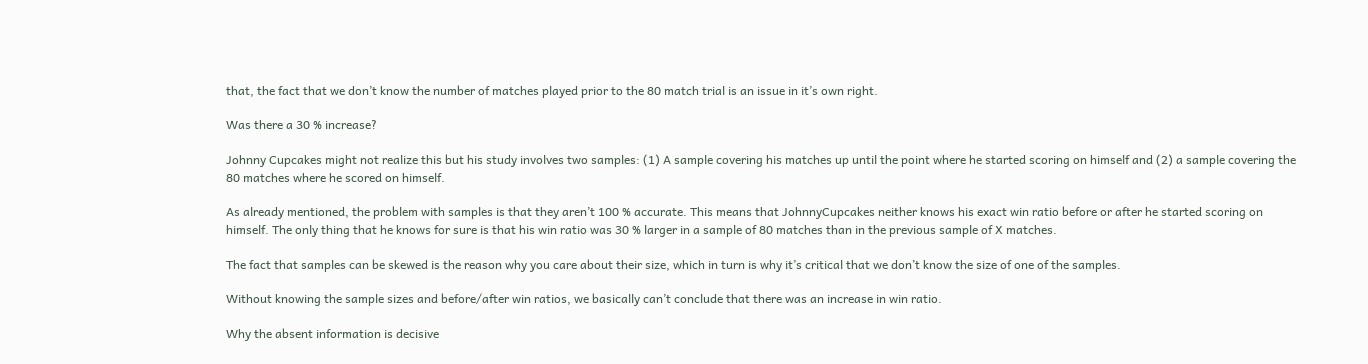that, the fact that we don’t know the number of matches played prior to the 80 match trial is an issue in it’s own right.

Was there a 30 % increase?

Johnny Cupcakes might not realize this but his study involves two samples: (1) A sample covering his matches up until the point where he started scoring on himself and (2) a sample covering the 80 matches where he scored on himself.

As already mentioned, the problem with samples is that they aren’t 100 % accurate. This means that JohnnyCupcakes neither knows his exact win ratio before or after he started scoring on himself. The only thing that he knows for sure is that his win ratio was 30 % larger in a sample of 80 matches than in the previous sample of X matches.

The fact that samples can be skewed is the reason why you care about their size, which in turn is why it’s critical that we don’t know the size of one of the samples.

Without knowing the sample sizes and before/after win ratios, we basically can’t conclude that there was an increase in win ratio.

Why the absent information is decisive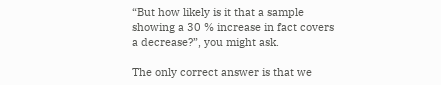“But how likely is it that a sample showing a 30 % increase in fact covers a decrease?”, you might ask.

The only correct answer is that we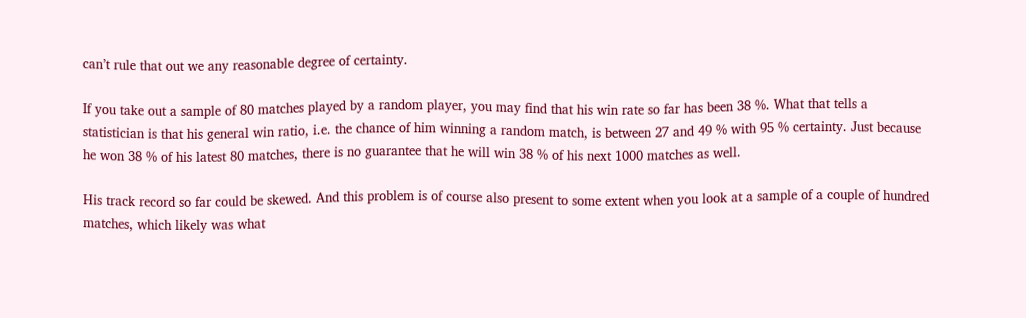can’t rule that out we any reasonable degree of certainty.

If you take out a sample of 80 matches played by a random player, you may find that his win rate so far has been 38 %. What that tells a statistician is that his general win ratio, i.e. the chance of him winning a random match, is between 27 and 49 % with 95 % certainty. Just because he won 38 % of his latest 80 matches, there is no guarantee that he will win 38 % of his next 1000 matches as well.

His track record so far could be skewed. And this problem is of course also present to some extent when you look at a sample of a couple of hundred matches, which likely was what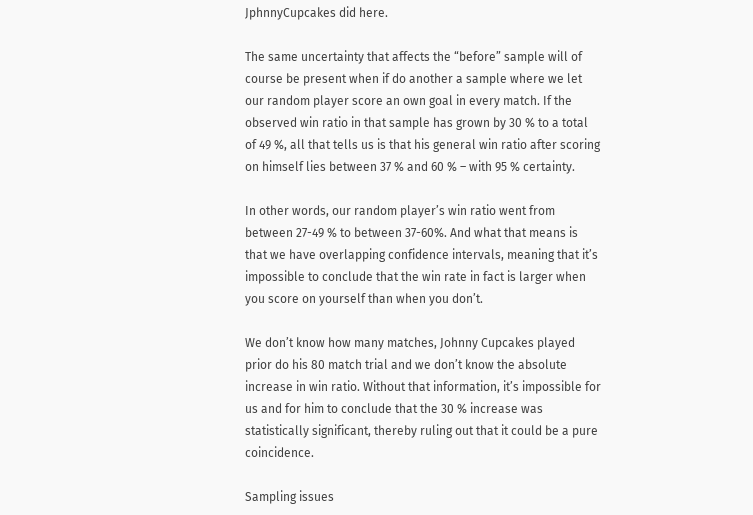JphnnyCupcakes did here.

The same uncertainty that affects the “before” sample will of course be present when if do another a sample where we let our random player score an own goal in every match. If the observed win ratio in that sample has grown by 30 % to a total of 49 %, all that tells us is that his general win ratio after scoring on himself lies between 37 % and 60 % – with 95 % certainty.

In other words, our random player’s win ratio went from between 27-49 % to between 37-60%. And what that means is that we have overlapping confidence intervals, meaning that it’s impossible to conclude that the win rate in fact is larger when you score on yourself than when you don’t.

We don’t know how many matches, Johnny Cupcakes played prior do his 80 match trial and we don’t know the absolute increase in win ratio. Without that information, it’s impossible for us and for him to conclude that the 30 % increase was statistically significant, thereby ruling out that it could be a pure coincidence.

Sampling issues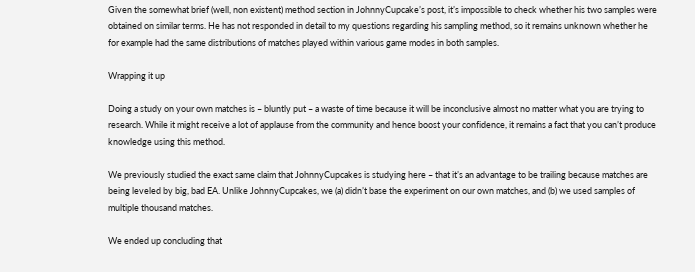Given the somewhat brief (well, non existent) method section in JohnnyCupcake’s post, it’s impossible to check whether his two samples were obtained on similar terms. He has not responded in detail to my questions regarding his sampling method, so it remains unknown whether he for example had the same distributions of matches played within various game modes in both samples.

Wrapping it up

Doing a study on your own matches is – bluntly put – a waste of time because it will be inconclusive almost no matter what you are trying to research. While it might receive a lot of applause from the community and hence boost your confidence, it remains a fact that you can’t produce knowledge using this method.

We previously studied the exact same claim that JohnnyCupcakes is studying here – that it’s an advantage to be trailing because matches are being leveled by big, bad EA. Unlike JohnnyCupcakes, we (a) didn’t base the experiment on our own matches, and (b) we used samples of multiple thousand matches.

We ended up concluding that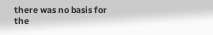there was no basis for the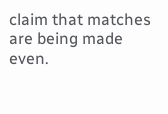claim that matches are being made even.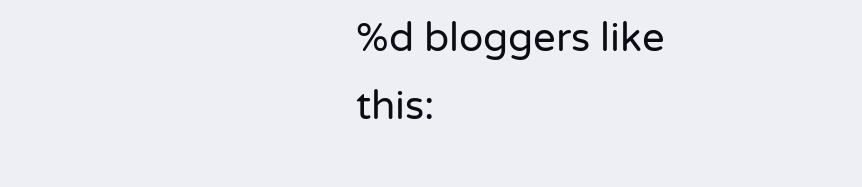%d bloggers like this: